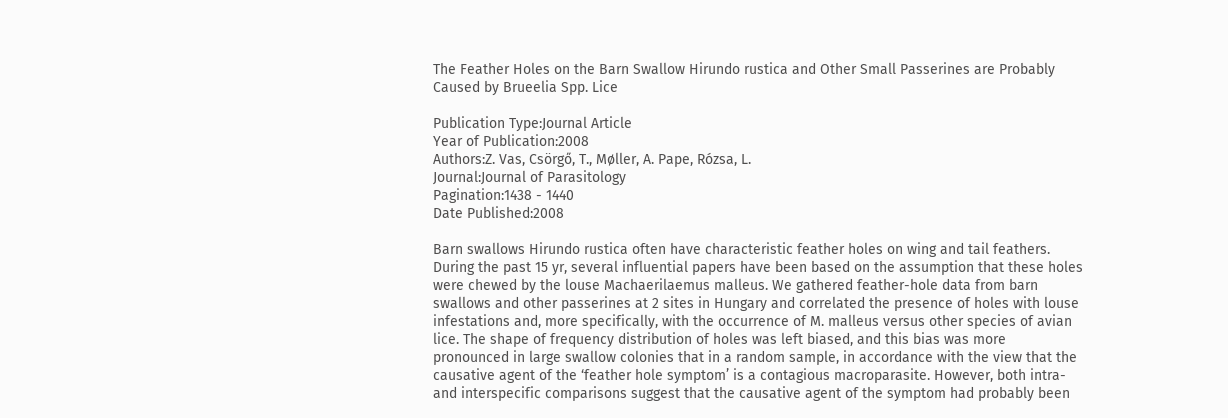The Feather Holes on the Barn Swallow Hirundo rustica and Other Small Passerines are Probably Caused by Brueelia Spp. Lice

Publication Type:Journal Article
Year of Publication:2008
Authors:Z. Vas, Csörgő, T., Møller, A. Pape, Rózsa, L.
Journal:Journal of Parasitology
Pagination:1438 - 1440
Date Published:2008

Barn swallows Hirundo rustica often have characteristic feather holes on wing and tail feathers. During the past 15 yr, several influential papers have been based on the assumption that these holes were chewed by the louse Machaerilaemus malleus. We gathered feather-hole data from barn swallows and other passerines at 2 sites in Hungary and correlated the presence of holes with louse infestations and, more specifically, with the occurrence of M. malleus versus other species of avian lice. The shape of frequency distribution of holes was left biased, and this bias was more pronounced in large swallow colonies that in a random sample, in accordance with the view that the causative agent of the ‘feather hole symptom’ is a contagious macroparasite. However, both intra- and interspecific comparisons suggest that the causative agent of the symptom had probably been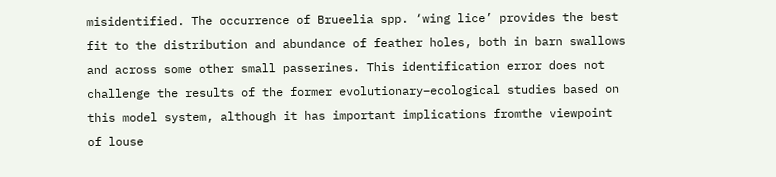misidentified. The occurrence of Brueelia spp. ‘wing lice’ provides the best fit to the distribution and abundance of feather holes, both in barn swallows and across some other small passerines. This identification error does not challenge the results of the former evolutionary–ecological studies based on this model system, although it has important implications fromthe viewpoint of louse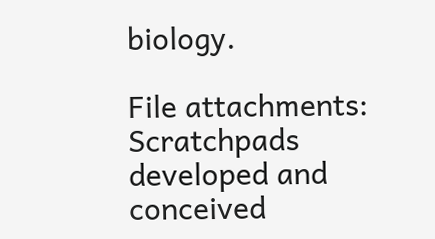biology.

File attachments:
Scratchpads developed and conceived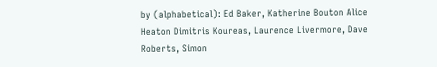by (alphabetical): Ed Baker, Katherine Bouton Alice Heaton Dimitris Koureas, Laurence Livermore, Dave Roberts, Simon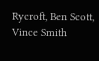Rycroft, Ben Scott, Vince Smith